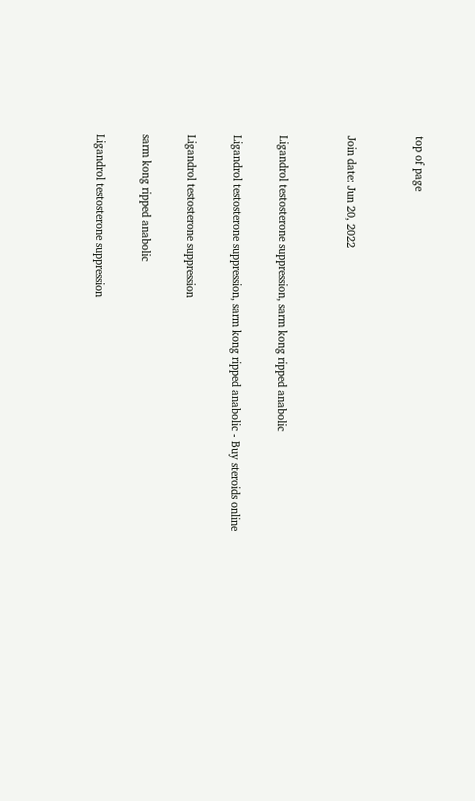top of page


Join date: Jun 20, 2022


Ligandrol testosterone suppression, sarm kong ripped anabolic

Ligandrol testosterone suppression, sarm kong ripped anabolic - Buy steroids online

Ligandrol testosterone suppression

sarm kong ripped anabolic

Ligandrol testosterone suppression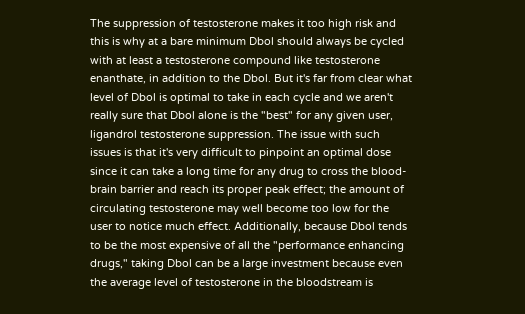The suppression of testosterone makes it too high risk and this is why at a bare minimum Dbol should always be cycled with at least a testosterone compound like testosterone enanthate, in addition to the Dbol. But it's far from clear what level of Dbol is optimal to take in each cycle and we aren't really sure that Dbol alone is the "best" for any given user, ligandrol testosterone suppression. The issue with such issues is that it's very difficult to pinpoint an optimal dose since it can take a long time for any drug to cross the blood-brain barrier and reach its proper peak effect; the amount of circulating testosterone may well become too low for the user to notice much effect. Additionally, because Dbol tends to be the most expensive of all the "performance enhancing drugs," taking Dbol can be a large investment because even the average level of testosterone in the bloodstream is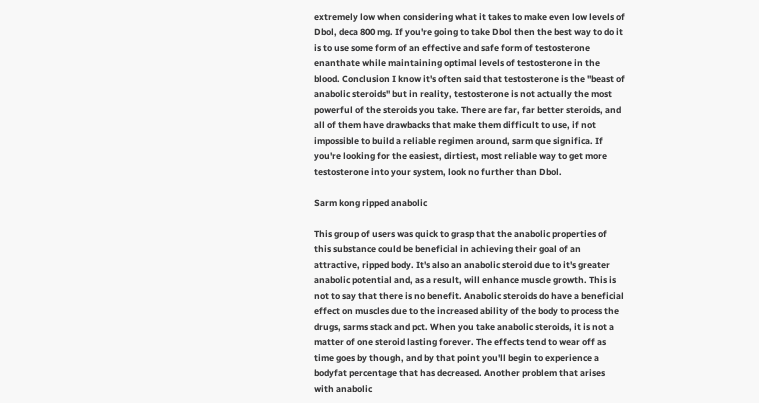extremely low when considering what it takes to make even low levels of Dbol, deca 800 mg. If you're going to take Dbol then the best way to do it is to use some form of an effective and safe form of testosterone enanthate while maintaining optimal levels of testosterone in the blood. Conclusion I know it's often said that testosterone is the "beast of anabolic steroids" but in reality, testosterone is not actually the most powerful of the steroids you take. There are far, far better steroids, and all of them have drawbacks that make them difficult to use, if not impossible to build a reliable regimen around, sarm que significa. If you're looking for the easiest, dirtiest, most reliable way to get more testosterone into your system, look no further than Dbol.

Sarm kong ripped anabolic

This group of users was quick to grasp that the anabolic properties of this substance could be beneficial in achieving their goal of an attractive, ripped body. It's also an anabolic steroid due to it's greater anabolic potential and, as a result, will enhance muscle growth. This is not to say that there is no benefit. Anabolic steroids do have a beneficial effect on muscles due to the increased ability of the body to process the drugs, sarms stack and pct. When you take anabolic steroids, it is not a matter of one steroid lasting forever. The effects tend to wear off as time goes by though, and by that point you'll begin to experience a bodyfat percentage that has decreased. Another problem that arises with anabolic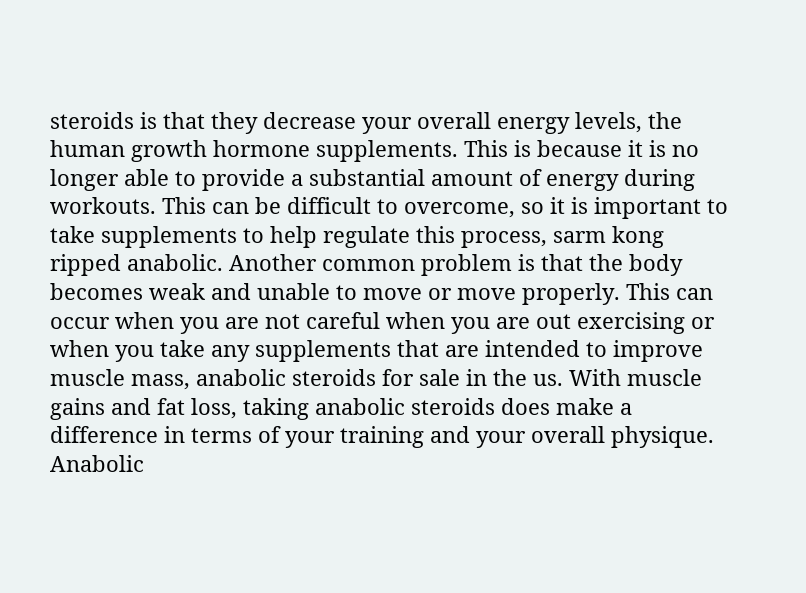steroids is that they decrease your overall energy levels, the human growth hormone supplements. This is because it is no longer able to provide a substantial amount of energy during workouts. This can be difficult to overcome, so it is important to take supplements to help regulate this process, sarm kong ripped anabolic. Another common problem is that the body becomes weak and unable to move or move properly. This can occur when you are not careful when you are out exercising or when you take any supplements that are intended to improve muscle mass, anabolic steroids for sale in the us. With muscle gains and fat loss, taking anabolic steroids does make a difference in terms of your training and your overall physique. Anabolic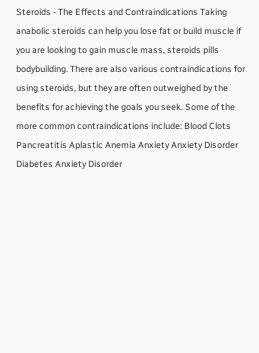Steroids - The Effects and Contraindications Taking anabolic steroids can help you lose fat or build muscle if you are looking to gain muscle mass, steroids pills bodybuilding. There are also various contraindications for using steroids, but they are often outweighed by the benefits for achieving the goals you seek. Some of the more common contraindications include: Blood Clots Pancreatitis Aplastic Anemia Anxiety Anxiety Disorder Diabetes Anxiety Disorder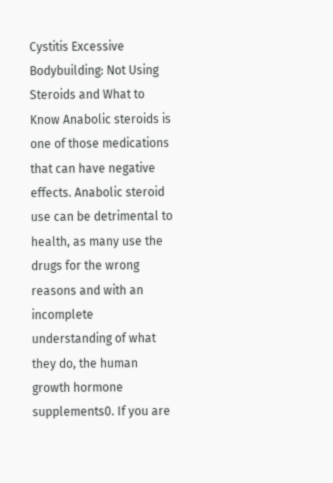Cystitis Excessive Bodybuilding: Not Using Steroids and What to Know Anabolic steroids is one of those medications that can have negative effects. Anabolic steroid use can be detrimental to health, as many use the drugs for the wrong reasons and with an incomplete understanding of what they do, the human growth hormone supplements0. If you are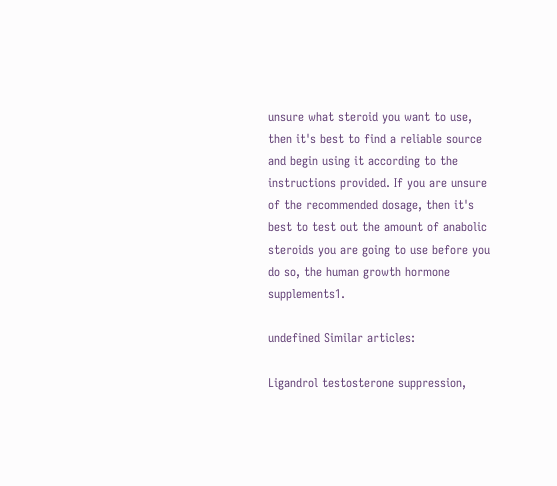unsure what steroid you want to use, then it's best to find a reliable source and begin using it according to the instructions provided. If you are unsure of the recommended dosage, then it's best to test out the amount of anabolic steroids you are going to use before you do so, the human growth hormone supplements1.

undefined Similar articles:

Ligandrol testosterone suppression,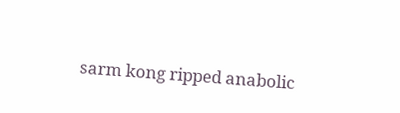sarm kong ripped anabolic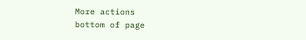More actions
bottom of page